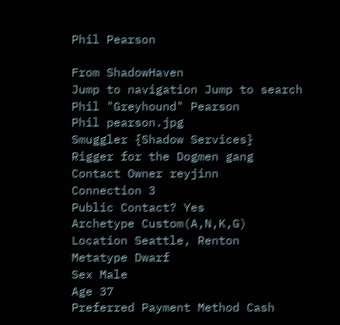Phil Pearson

From ShadowHaven
Jump to navigation Jump to search
Phil "Greyhound" Pearson
Phil pearson.jpg
Smuggler {Shadow Services}
Rigger for the Dogmen gang
Contact Owner reyjinn
Connection 3
Public Contact? Yes
Archetype Custom(A,N,K,G)
Location Seattle, Renton
Metatype Dwarf
Sex Male
Age 37
Preferred Payment Method Cash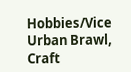Hobbies/Vice Urban Brawl, Craft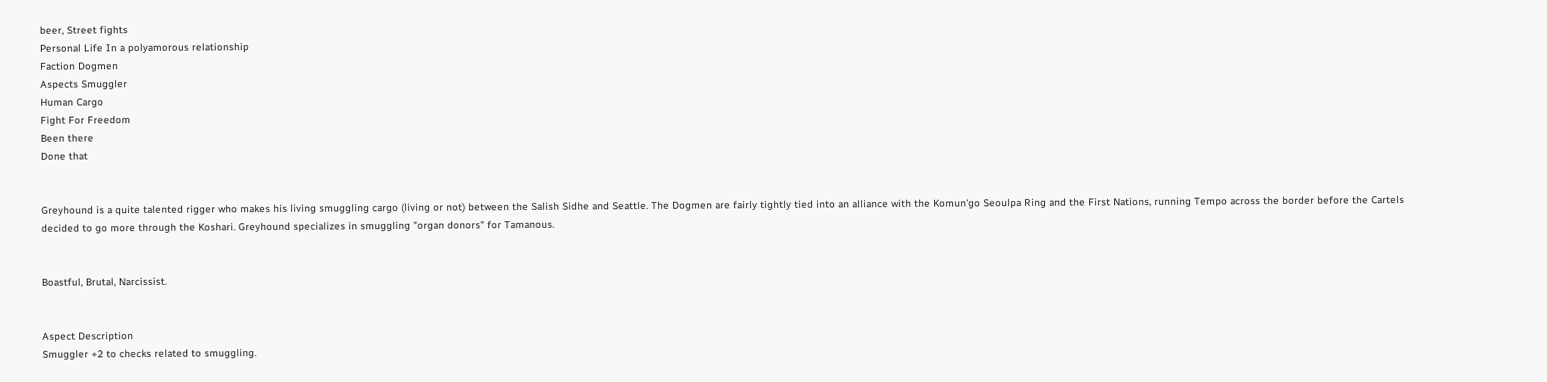beer, Street fights
Personal Life In a polyamorous relationship
Faction Dogmen
Aspects Smuggler
Human Cargo
Fight For Freedom
Been there
Done that


Greyhound is a quite talented rigger who makes his living smuggling cargo (living or not) between the Salish Sidhe and Seattle. The Dogmen are fairly tightly tied into an alliance with the Komun'go Seoulpa Ring and the First Nations, running Tempo across the border before the Cartels decided to go more through the Koshari. Greyhound specializes in smuggling "organ donors" for Tamanous.


Boastful, Brutal, Narcissist.


Aspect Description
Smuggler +2 to checks related to smuggling.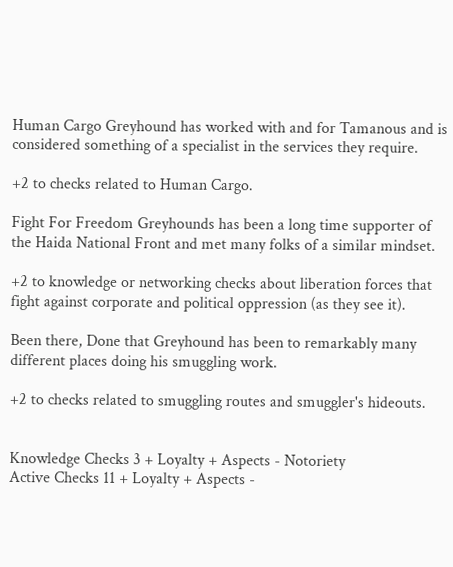Human Cargo Greyhound has worked with and for Tamanous and is considered something of a specialist in the services they require.

+2 to checks related to Human Cargo.

Fight For Freedom Greyhounds has been a long time supporter of the Haida National Front and met many folks of a similar mindset.

+2 to knowledge or networking checks about liberation forces that fight against corporate and political oppression (as they see it).

Been there, Done that Greyhound has been to remarkably many different places doing his smuggling work.

+2 to checks related to smuggling routes and smuggler's hideouts.


Knowledge Checks 3 + Loyalty + Aspects - Notoriety
Active Checks 11 + Loyalty + Aspects -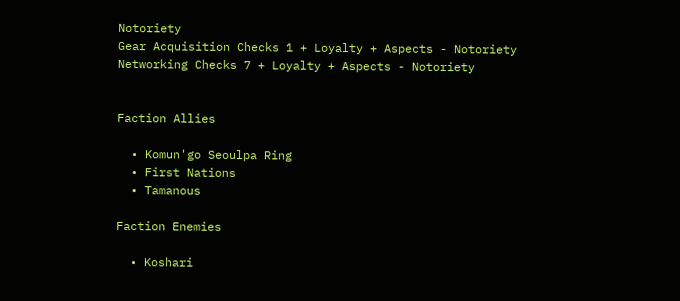Notoriety
Gear Acquisition Checks 1 + Loyalty + Aspects - Notoriety
Networking Checks 7 + Loyalty + Aspects - Notoriety


Faction Allies

  • Komun'go Seoulpa Ring
  • First Nations
  • Tamanous

Faction Enemies

  • Koshari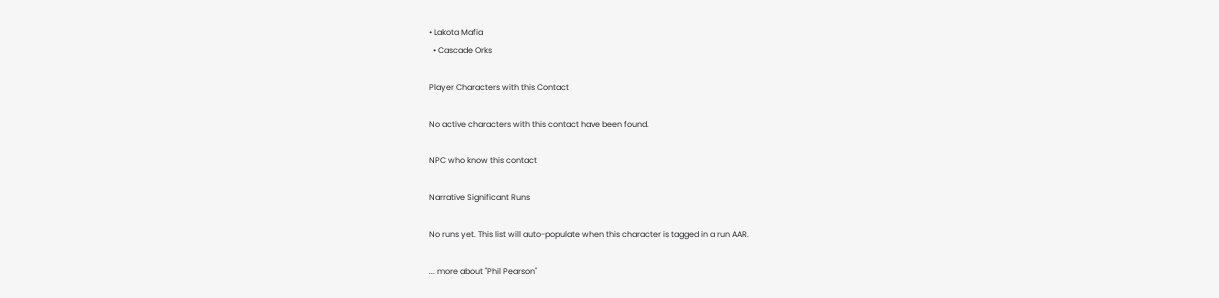• Lakota Mafia
  • Cascade Orks

Player Characters with this Contact

No active characters with this contact have been found.

NPC who know this contact

Narrative Significant Runs

No runs yet. This list will auto-populate when this character is tagged in a run AAR.

... more about "Phil Pearson"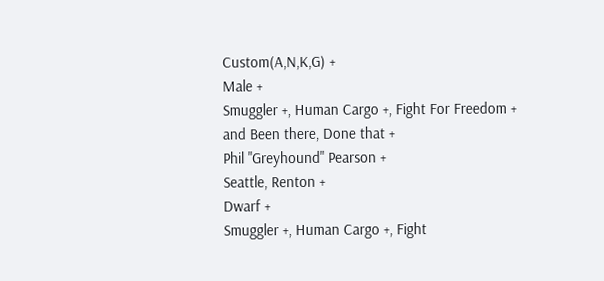Custom(A,N,K,G) +
Male +
Smuggler +, Human Cargo +, Fight For Freedom +  and Been there, Done that +
Phil "Greyhound" Pearson +
Seattle, Renton +
Dwarf +
Smuggler +, Human Cargo +, Fight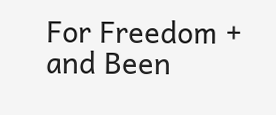For Freedom +  and Been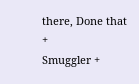there, Done that +
Smuggler +